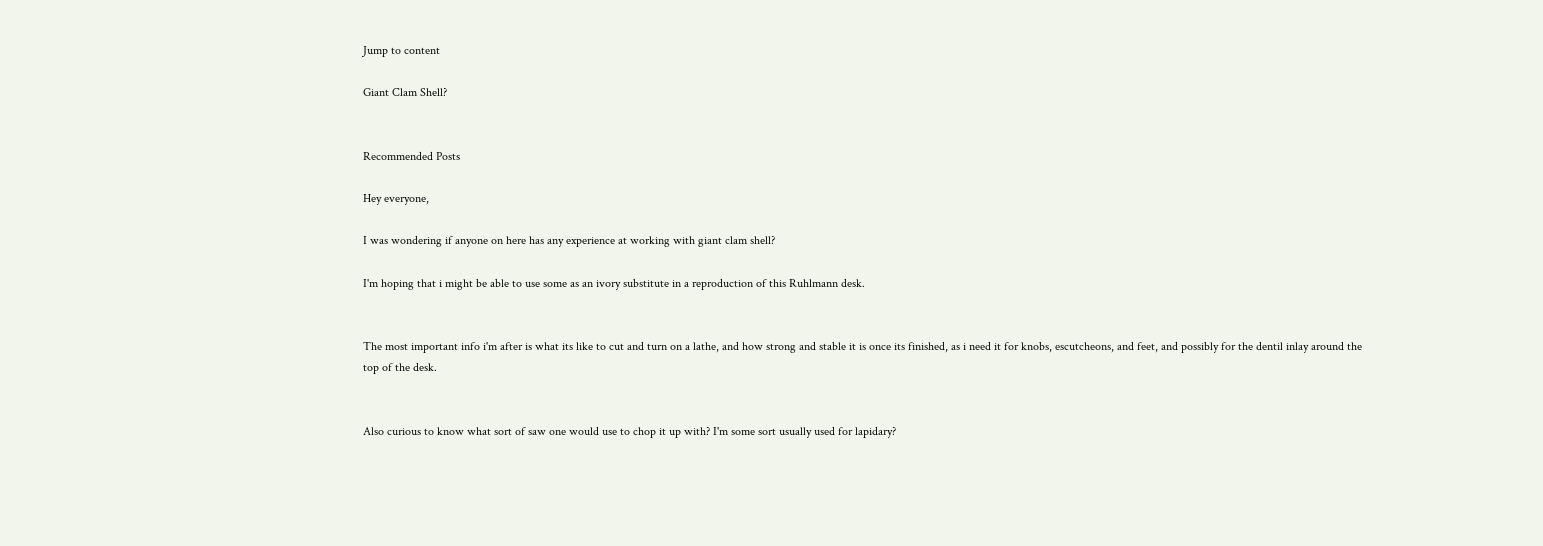Jump to content

Giant Clam Shell?


Recommended Posts

Hey everyone,

I was wondering if anyone on here has any experience at working with giant clam shell?

I'm hoping that i might be able to use some as an ivory substitute in a reproduction of this Ruhlmann desk.


The most important info i'm after is what its like to cut and turn on a lathe, and how strong and stable it is once its finished, as i need it for knobs, escutcheons, and feet, and possibly for the dentil inlay around the top of the desk.


Also curious to know what sort of saw one would use to chop it up with? I'm some sort usually used for lapidary?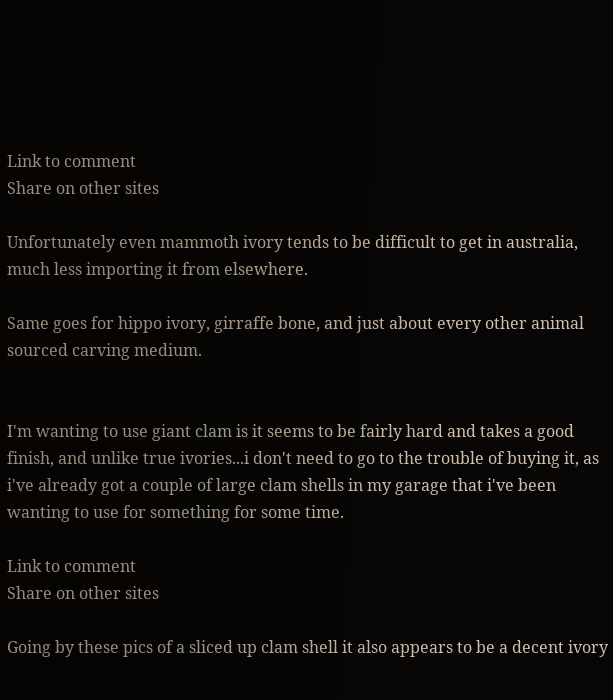Link to comment
Share on other sites

Unfortunately even mammoth ivory tends to be difficult to get in australia, much less importing it from elsewhere.

Same goes for hippo ivory, girraffe bone, and just about every other animal sourced carving medium.


I'm wanting to use giant clam is it seems to be fairly hard and takes a good finish, and unlike true ivories...i don't need to go to the trouble of buying it, as i've already got a couple of large clam shells in my garage that i've been wanting to use for something for some time.

Link to comment
Share on other sites

Going by these pics of a sliced up clam shell it also appears to be a decent ivory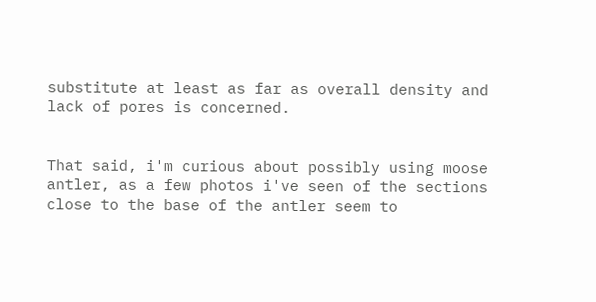substitute at least as far as overall density and lack of pores is concerned.


That said, i'm curious about possibly using moose antler, as a few photos i've seen of the sections close to the base of the antler seem to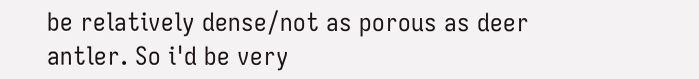be relatively dense/not as porous as deer antler. So i'd be very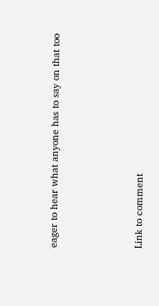eager to hear what anyone has to say on that too




Link to comment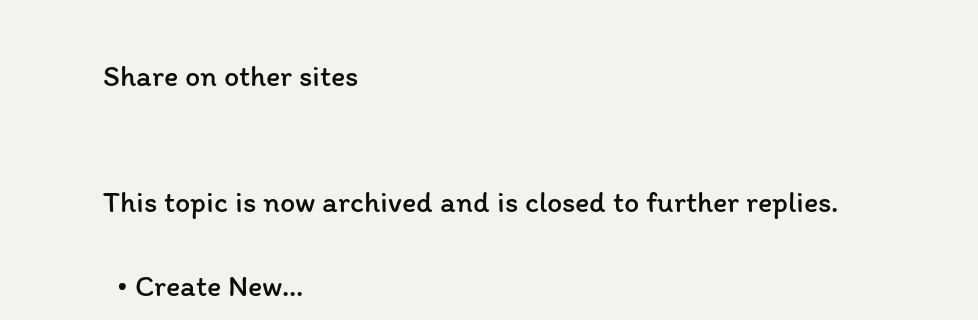Share on other sites


This topic is now archived and is closed to further replies.

  • Create New...